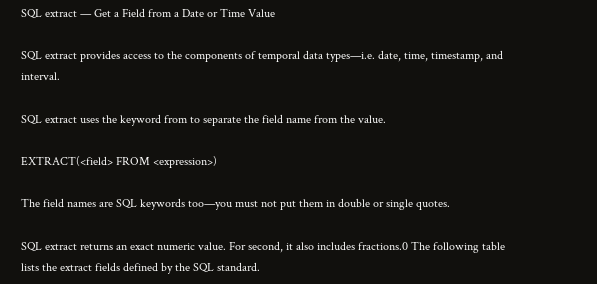SQL extract — Get a Field from a Date or Time Value

SQL extract provides access to the components of temporal data types—i.e. date, time, timestamp, and interval.

SQL extract uses the keyword from to separate the field name from the value.

EXTRACT(<field> FROM <expression>)

The field names are SQL keywords too—you must not put them in double or single quotes.

SQL extract returns an exact numeric value. For second, it also includes fractions.0 The following table lists the extract fields defined by the SQL standard.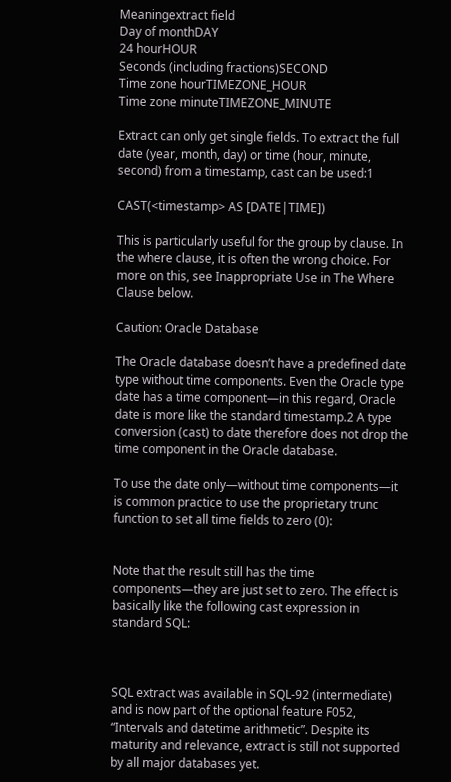Meaningextract field
Day of monthDAY
24 hourHOUR
Seconds (including fractions)SECOND
Time zone hourTIMEZONE_HOUR
Time zone minuteTIMEZONE_MINUTE

Extract can only get single fields. To extract the full date (year, month, day) or time (hour, minute, second) from a timestamp, cast can be used:1

CAST(<timestamp> AS [DATE|TIME])

This is particularly useful for the group by clause. In the where clause, it is often the wrong choice. For more on this, see Inappropriate Use in The Where Clause below.

Caution: Oracle Database

The Oracle database doesn’t have a predefined date type without time components. Even the Oracle type date has a time component—in this regard, Oracle date is more like the standard timestamp.2 A type conversion (cast) to date therefore does not drop the time component in the Oracle database.

To use the date only—without time components—it is common practice to use the proprietary trunc function to set all time fields to zero (0):


Note that the result still has the time components—they are just set to zero. The effect is basically like the following cast expression in standard SQL:



SQL extract was available in SQL-92 (intermediate) and is now part of the optional feature F052, “Intervals and datetime arithmetic”. Despite its maturity and relevance, extract is still not supported by all major databases yet.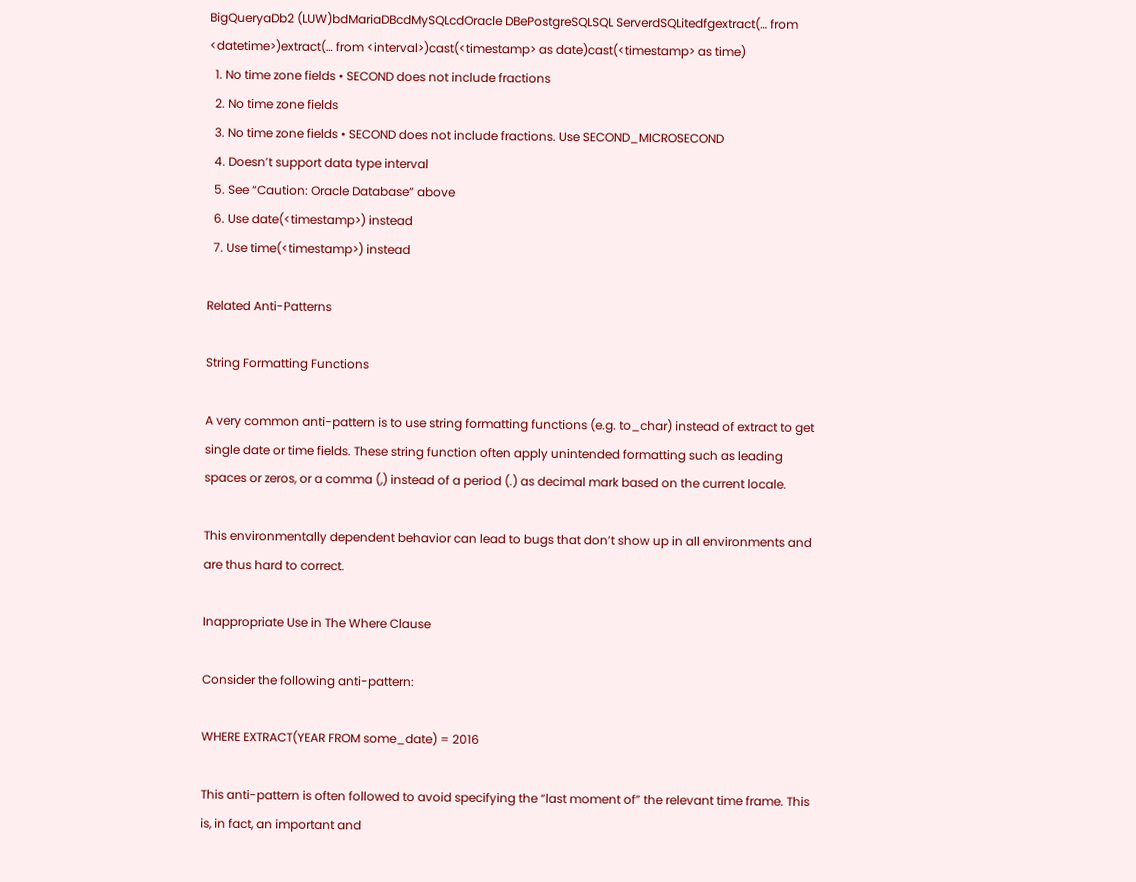BigQueryaDb2 (LUW)bdMariaDBcdMySQLcdOracle DBePostgreSQLSQL ServerdSQLitedfgextract(… from <datetime>)extract(… from <interval>)cast(<timestamp> as date)cast(<timestamp> as time)
  1. No time zone fields • SECOND does not include fractions
  2. No time zone fields
  3. No time zone fields • SECOND does not include fractions. Use SECOND_MICROSECOND
  4. Doesn’t support data type interval
  5. See “Caution: Oracle Database” above
  6. Use date(<timestamp>) instead
  7. Use time(<timestamp>) instead

Related Anti-Patterns

String Formatting Functions

A very common anti-pattern is to use string formatting functions (e.g. to_char) instead of extract to get single date or time fields. These string function often apply unintended formatting such as leading spaces or zeros, or a comma (,) instead of a period (.) as decimal mark based on the current locale.

This environmentally dependent behavior can lead to bugs that don’t show up in all environments and are thus hard to correct.

Inappropriate Use in The Where Clause

Consider the following anti-pattern:

WHERE EXTRACT(YEAR FROM some_date) = 2016

This anti-pattern is often followed to avoid specifying the “last moment of” the relevant time frame. This is, in fact, an important and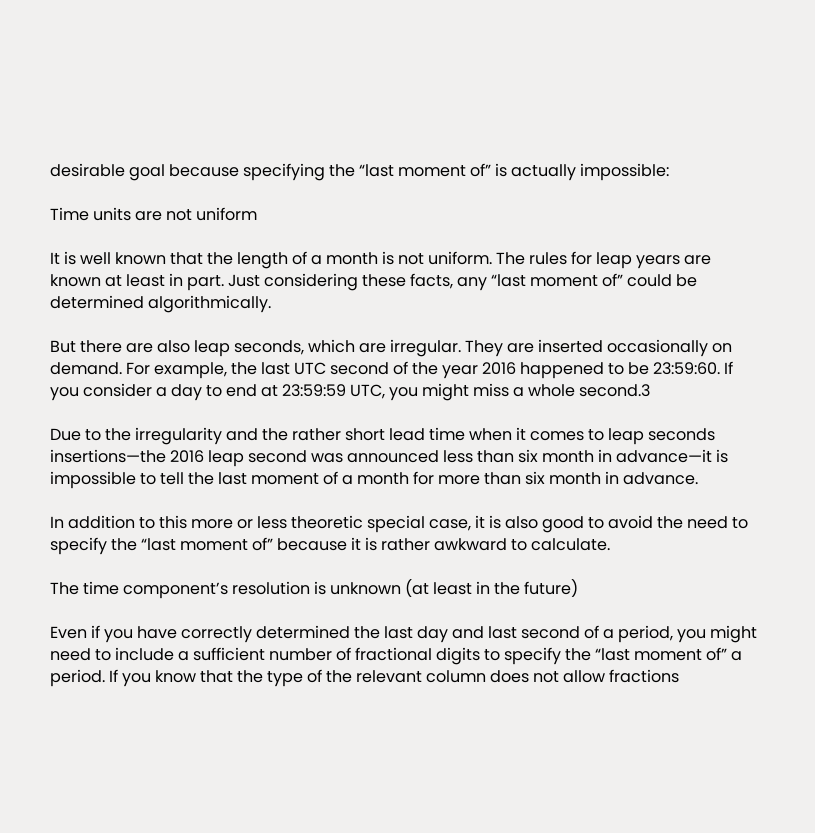desirable goal because specifying the “last moment of” is actually impossible:

Time units are not uniform

It is well known that the length of a month is not uniform. The rules for leap years are known at least in part. Just considering these facts, any “last moment of” could be determined algorithmically.

But there are also leap seconds, which are irregular. They are inserted occasionally on demand. For example, the last UTC second of the year 2016 happened to be 23:59:60. If you consider a day to end at 23:59:59 UTC, you might miss a whole second.3

Due to the irregularity and the rather short lead time when it comes to leap seconds insertions—the 2016 leap second was announced less than six month in advance—it is impossible to tell the last moment of a month for more than six month in advance.

In addition to this more or less theoretic special case, it is also good to avoid the need to specify the “last moment of” because it is rather awkward to calculate.

The time component’s resolution is unknown (at least in the future)

Even if you have correctly determined the last day and last second of a period, you might need to include a sufficient number of fractional digits to specify the “last moment of” a period. If you know that the type of the relevant column does not allow fractions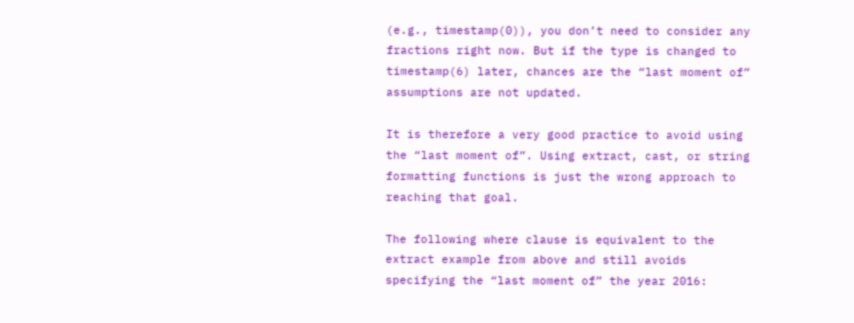(e.g., timestamp(0)), you don’t need to consider any fractions right now. But if the type is changed to timestamp(6) later, chances are the “last moment of” assumptions are not updated.

It is therefore a very good practice to avoid using the “last moment of”. Using extract, cast, or string formatting functions is just the wrong approach to reaching that goal.

The following where clause is equivalent to the extract example from above and still avoids specifying the “last moment of” the year 2016: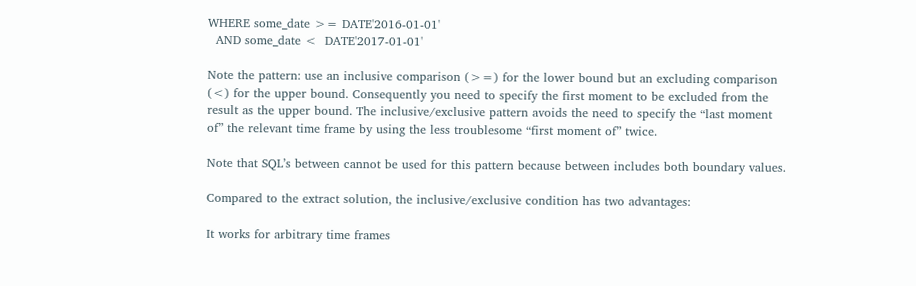WHERE some_date >= DATE'2016-01-01'
  AND some_date <  DATE'2017-01-01'

Note the pattern: use an inclusive comparison (>=) for the lower bound but an excluding comparison (<) for the upper bound. Consequently you need to specify the first moment to be excluded from the result as the upper bound. The inclusive/exclusive pattern avoids the need to specify the “last moment of” the relevant time frame by using the less troublesome “first moment of” twice.

Note that SQL’s between cannot be used for this pattern because between includes both boundary values.

Compared to the extract solution, the inclusive/exclusive condition has two advantages:

It works for arbitrary time frames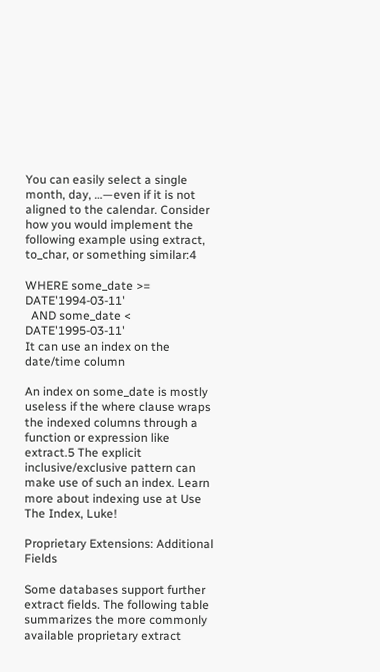You can easily select a single month, day, …—even if it is not aligned to the calendar. Consider how you would implement the following example using extract, to_char, or something similar:4

WHERE some_date >= DATE'1994-03-11'
  AND some_date <  DATE'1995-03-11'
It can use an index on the date/time column

An index on some_date is mostly useless if the where clause wraps the indexed columns through a function or expression like extract.5 The explicit inclusive/exclusive pattern can make use of such an index. Learn more about indexing use at Use The Index, Luke!

Proprietary Extensions: Additional Fields

Some databases support further extract fields. The following table summarizes the more commonly available proprietary extract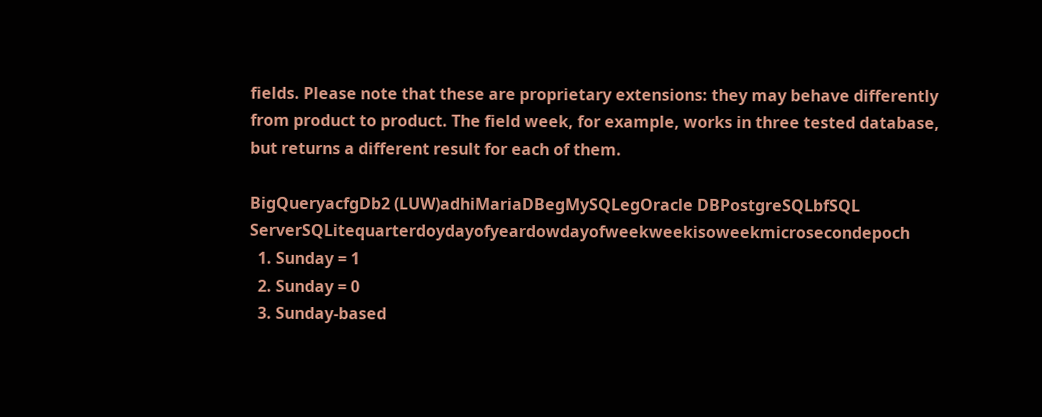fields. Please note that these are proprietary extensions: they may behave differently from product to product. The field week, for example, works in three tested database, but returns a different result for each of them.

BigQueryacfgDb2 (LUW)adhiMariaDBegMySQLegOracle DBPostgreSQLbfSQL ServerSQLitequarterdoydayofyeardowdayofweekweekisoweekmicrosecondepoch
  1. Sunday = 1
  2. Sunday = 0
  3. Sunday-based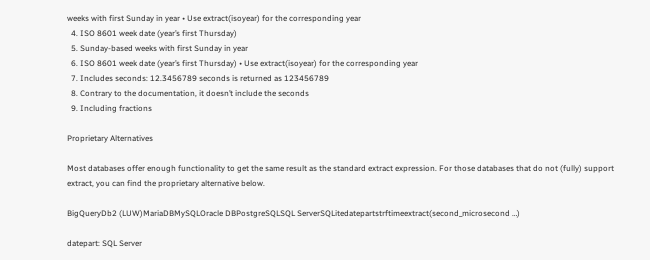weeks with first Sunday in year • Use extract(isoyear) for the corresponding year
  4. ISO 8601 week date (year’s first Thursday)
  5. Sunday-based weeks with first Sunday in year
  6. ISO 8601 week date (year’s first Thursday) • Use extract(isoyear) for the corresponding year
  7. Includes seconds: 12.3456789 seconds is returned as 123456789
  8. Contrary to the documentation, it doesn’t include the seconds
  9. Including fractions

Proprietary Alternatives

Most databases offer enough functionality to get the same result as the standard extract expression. For those databases that do not (fully) support extract, you can find the proprietary alternative below.

BigQueryDb2 (LUW)MariaDBMySQLOracle DBPostgreSQLSQL ServerSQLitedatepartstrftimeextract(second_microsecond …)

datepart: SQL Server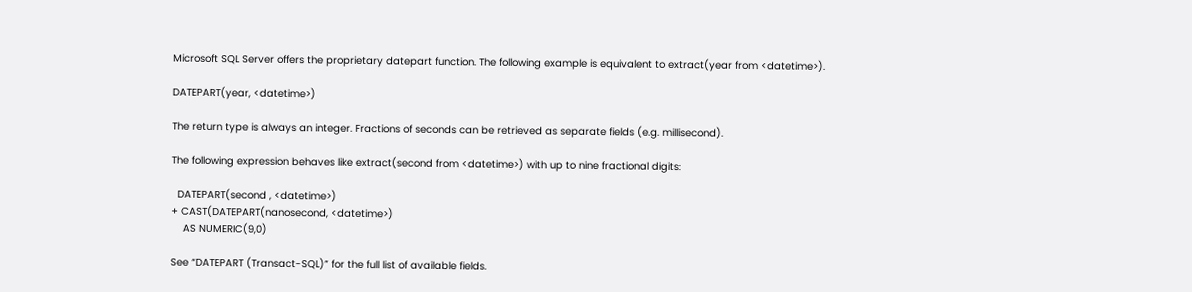Microsoft SQL Server offers the proprietary datepart function. The following example is equivalent to extract(year from <datetime>).

DATEPART(year, <datetime>)

The return type is always an integer. Fractions of seconds can be retrieved as separate fields (e.g. millisecond).

The following expression behaves like extract(second from <datetime>) with up to nine fractional digits:

  DATEPART(second , <datetime>)
+ CAST(DATEPART(nanosecond, <datetime>)
    AS NUMERIC(9,0)

See “DATEPART (Transact-SQL)” for the full list of available fields.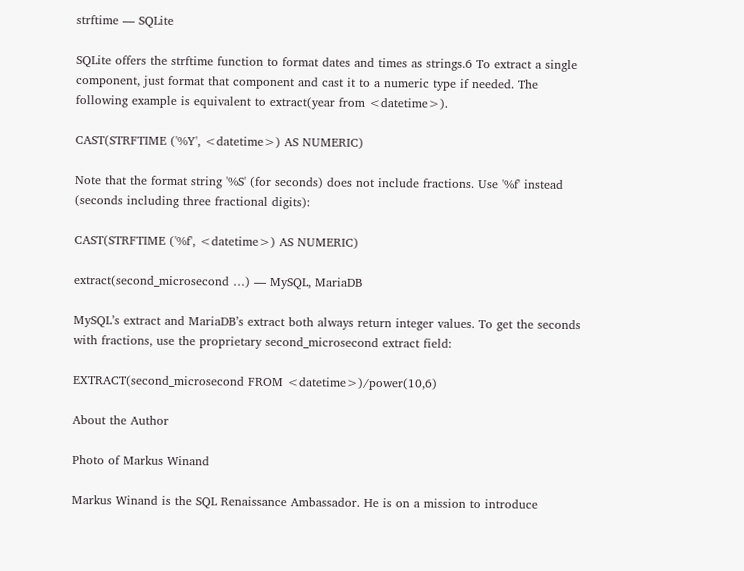strftime — SQLite

SQLite offers the strftime function to format dates and times as strings.6 To extract a single component, just format that component and cast it to a numeric type if needed. The following example is equivalent to extract(year from <datetime>).

CAST(STRFTIME ('%Y', <datetime>) AS NUMERIC)

Note that the format string '%S' (for seconds) does not include fractions. Use '%f' instead (seconds including three fractional digits):

CAST(STRFTIME ('%f', <datetime>) AS NUMERIC)

extract(second_microsecond …) — MySQL, MariaDB

MySQL’s extract and MariaDB’s extract both always return integer values. To get the seconds with fractions, use the proprietary second_microsecond extract field:

EXTRACT(second_microsecond FROM <datetime>)/power(10,6)

About the Author

Photo of Markus Winand

Markus Winand is the SQL Renaissance Ambassador. He is on a mission to introduce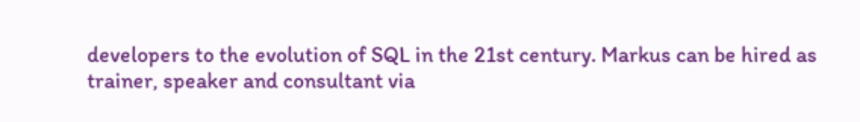developers to the evolution of SQL in the 21st century. Markus can be hired as trainer, speaker and consultant via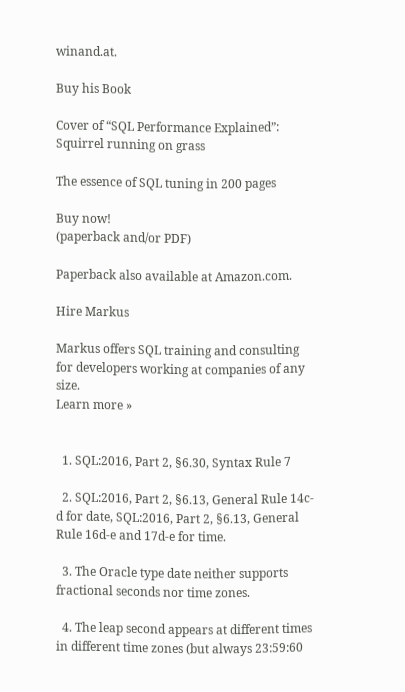winand.at.

Buy his Book

Cover of “SQL Performance Explained”: Squirrel running on grass

The essence of SQL tuning in 200 pages

Buy now!
(paperback and/or PDF)

Paperback also available at Amazon.com.

Hire Markus

Markus offers SQL training and consulting for developers working at companies of any size.
Learn more »


  1. SQL:2016, Part 2, §6.30, Syntax Rule 7

  2. SQL:2016, Part 2, §6.13, General Rule 14c-d for date, SQL:2016, Part 2, §6.13, General Rule 16d-e and 17d-e for time.

  3. The Oracle type date neither supports fractional seconds nor time zones.

  4. The leap second appears at different times in different time zones (but always 23:59:60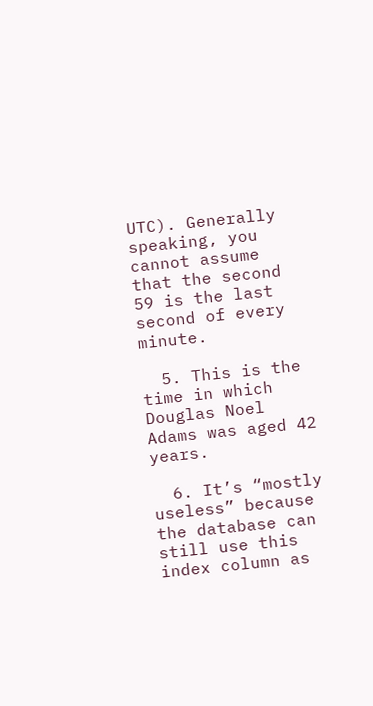UTC). Generally speaking, you cannot assume that the second 59 is the last second of every minute.

  5. This is the time in which Douglas Noel Adams was aged 42 years.

  6. It’s “mostly useless” because the database can still use this index column as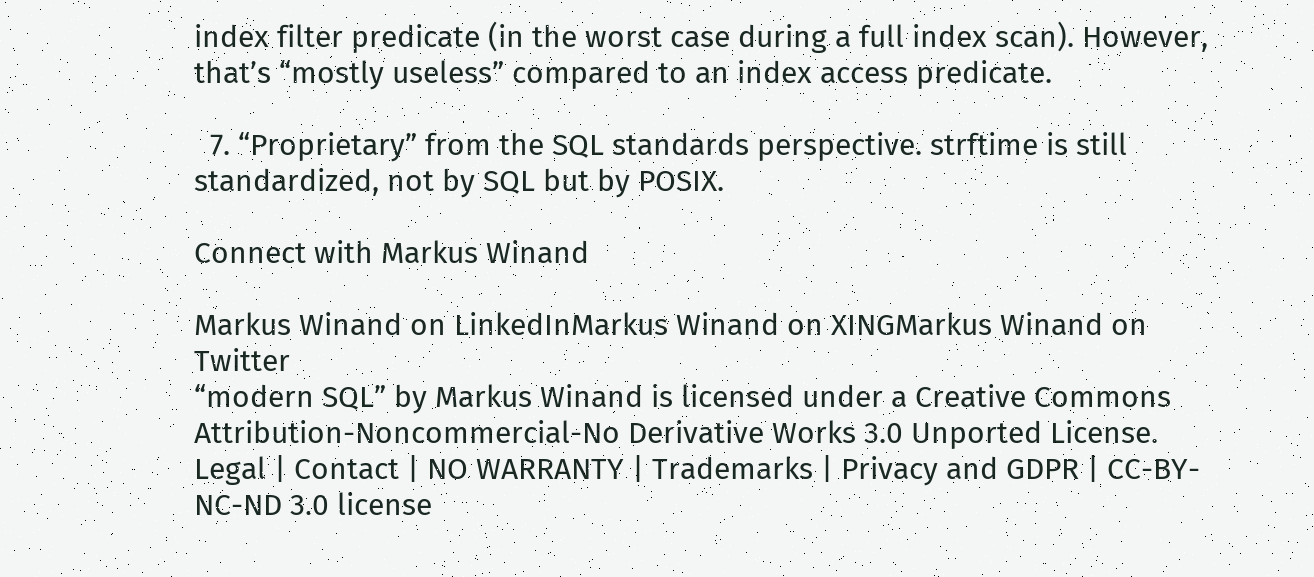index filter predicate (in the worst case during a full index scan). However, that’s “mostly useless” compared to an index access predicate.

  7. “Proprietary” from the SQL standards perspective. strftime is still standardized, not by SQL but by POSIX.

Connect with Markus Winand

Markus Winand on LinkedInMarkus Winand on XINGMarkus Winand on Twitter
“modern SQL” by Markus Winand is licensed under a Creative Commons Attribution-Noncommercial-No Derivative Works 3.0 Unported License.
Legal | Contact | NO WARRANTY | Trademarks | Privacy and GDPR | CC-BY-NC-ND 3.0 license